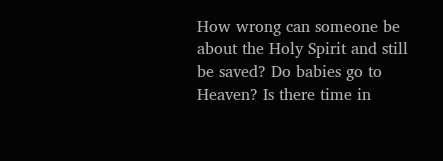How wrong can someone be about the Holy Spirit and still be saved? Do babies go to Heaven? Is there time in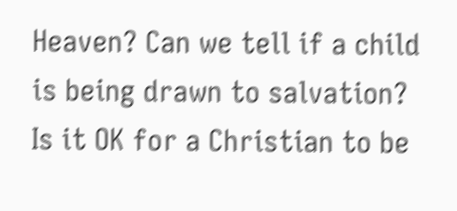Heaven? Can we tell if a child is being drawn to salvation? Is it OK for a Christian to be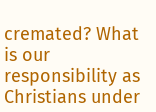cremated? What is our responsibility as Christians under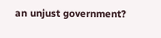an unjust government?